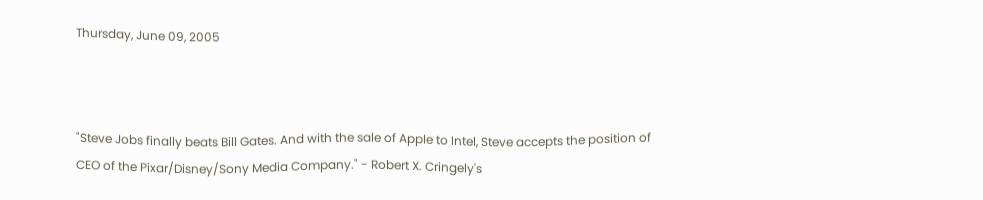Thursday, June 09, 2005



"Steve Jobs finally beats Bill Gates. And with the sale of Apple to Intel, Steve accepts the position of CEO of the Pixar/Disney/Sony Media Company." - Robert X. Cringely's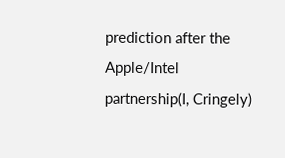prediction after the Apple/Intel partnership(I, Cringely)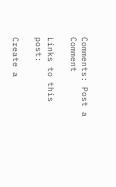Comments: Post a Comment

Links to this post:

Create a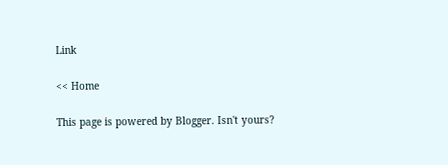Link

<< Home

This page is powered by Blogger. Isn't yours?